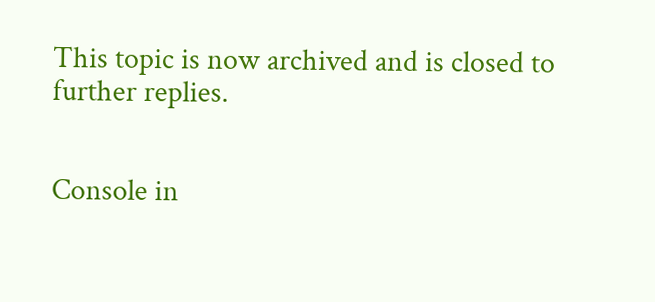This topic is now archived and is closed to further replies.


Console in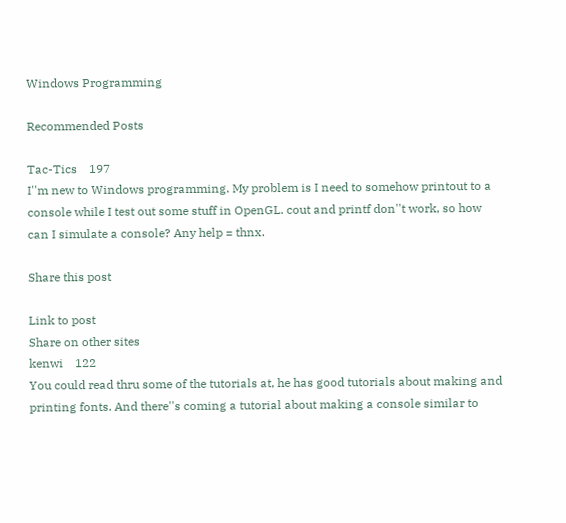Windows Programming

Recommended Posts

Tac-Tics    197
I''m new to Windows programming. My problem is I need to somehow printout to a console while I test out some stuff in OpenGL. cout and printf don''t work, so how can I simulate a console? Any help = thnx.

Share this post

Link to post
Share on other sites
kenwi    122
You could read thru some of the tutorials at, he has good tutorials about making and printing fonts. And there''s coming a tutorial about making a console similar to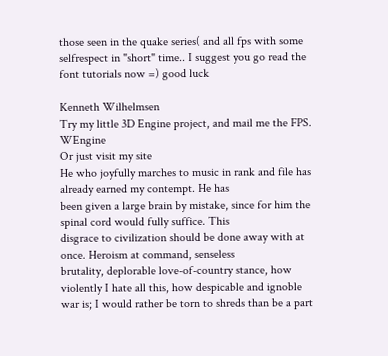those seen in the quake series( and all fps with some selfrespect in "short" time.. I suggest you go read the font tutorials now =) good luck

Kenneth Wilhelmsen
Try my little 3D Engine project, and mail me the FPS. WEngine
Or just visit my site
He who joyfully marches to music in rank and file has already earned my contempt. He has
been given a large brain by mistake, since for him the spinal cord would fully suffice. This
disgrace to civilization should be done away with at once. Heroism at command, senseless
brutality, deplorable love-of-country stance, how violently I hate all this, how despicable and ignoble war is; I would rather be torn to shreds than be a part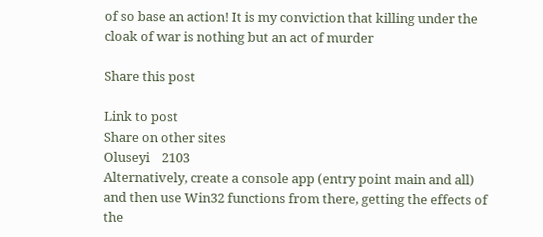of so base an action! It is my conviction that killing under the cloak of war is nothing but an act of murder

Share this post

Link to post
Share on other sites
Oluseyi    2103
Alternatively, create a console app (entry point main and all) and then use Win32 functions from there, getting the effects of the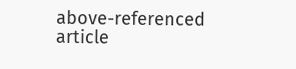above-referenced article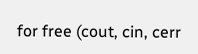for free (cout, cin, cerr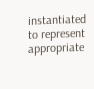instantiated to represent appropriate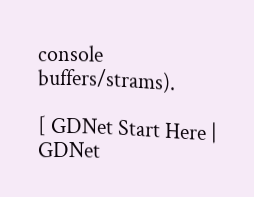console buffers/strams).

[ GDNet Start Here | GDNet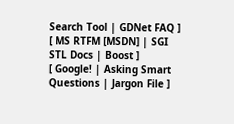Search Tool | GDNet FAQ ]
[ MS RTFM [MSDN] | SGI STL Docs | Boost ]
[ Google! | Asking Smart Questions | Jargon File ]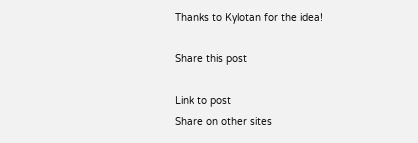Thanks to Kylotan for the idea!

Share this post

Link to post
Share on other sites